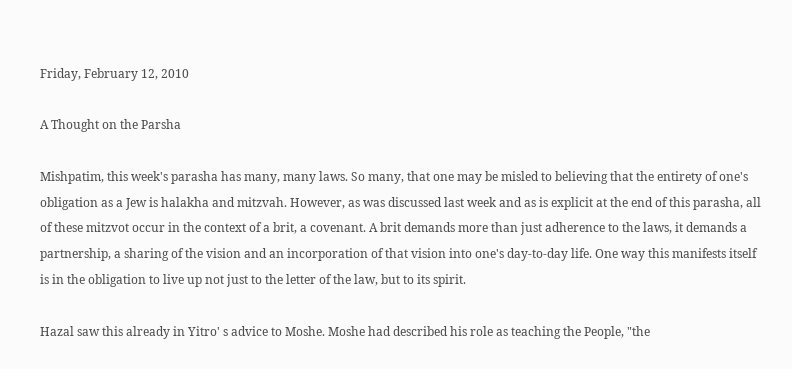Friday, February 12, 2010

A Thought on the Parsha

Mishpatim, this week's parasha has many, many laws. So many, that one may be misled to believing that the entirety of one's obligation as a Jew is halakha and mitzvah. However, as was discussed last week and as is explicit at the end of this parasha, all of these mitzvot occur in the context of a brit, a covenant. A brit demands more than just adherence to the laws, it demands a partnership, a sharing of the vision and an incorporation of that vision into one's day-to-day life. One way this manifests itself is in the obligation to live up not just to the letter of the law, but to its spirit.

Hazal saw this already in Yitro' s advice to Moshe. Moshe had described his role as teaching the People, "the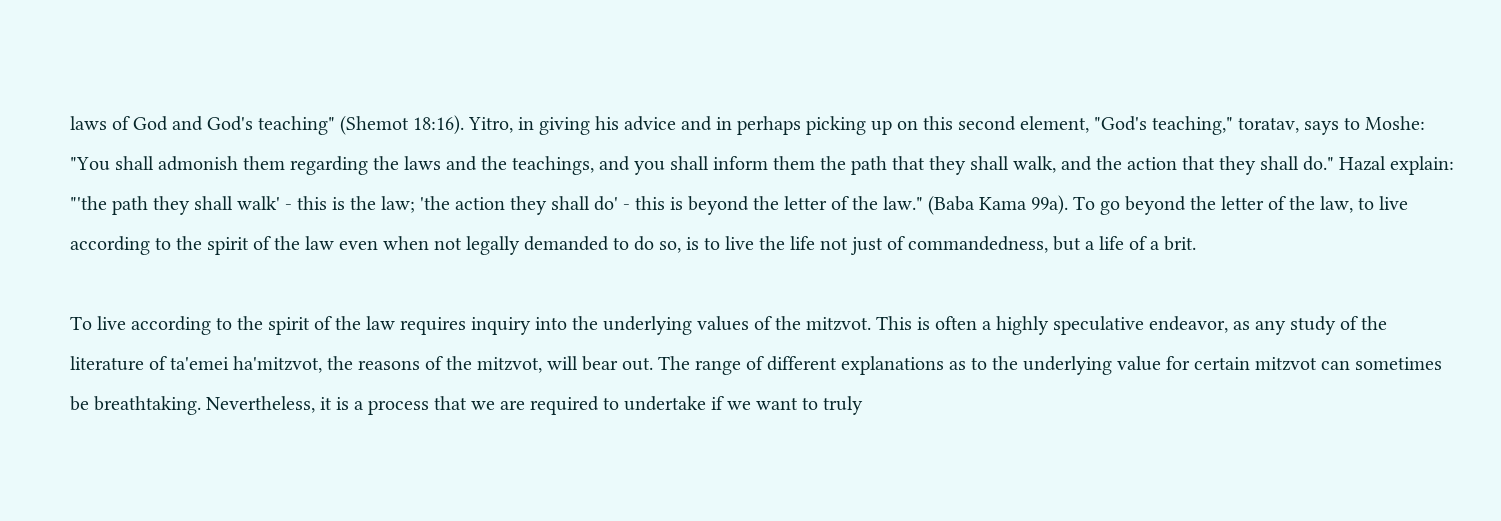laws of God and God's teaching" (Shemot 18:16). Yitro, in giving his advice and in perhaps picking up on this second element, "God's teaching," toratav, says to Moshe: "You shall admonish them regarding the laws and the teachings, and you shall inform them the path that they shall walk, and the action that they shall do." Hazal explain: "'the path they shall walk' - this is the law; 'the action they shall do' - this is beyond the letter of the law." (Baba Kama 99a). To go beyond the letter of the law, to live according to the spirit of the law even when not legally demanded to do so, is to live the life not just of commandedness, but a life of a brit.

To live according to the spirit of the law requires inquiry into the underlying values of the mitzvot. This is often a highly speculative endeavor, as any study of the literature of ta'emei ha'mitzvot, the reasons of the mitzvot, will bear out. The range of different explanations as to the underlying value for certain mitzvot can sometimes be breathtaking. Nevertheless, it is a process that we are required to undertake if we want to truly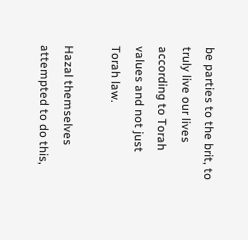be parties to the brit, to truly live our lives according to Torah values and not just Torah law.

Hazal themselves attempted to do this,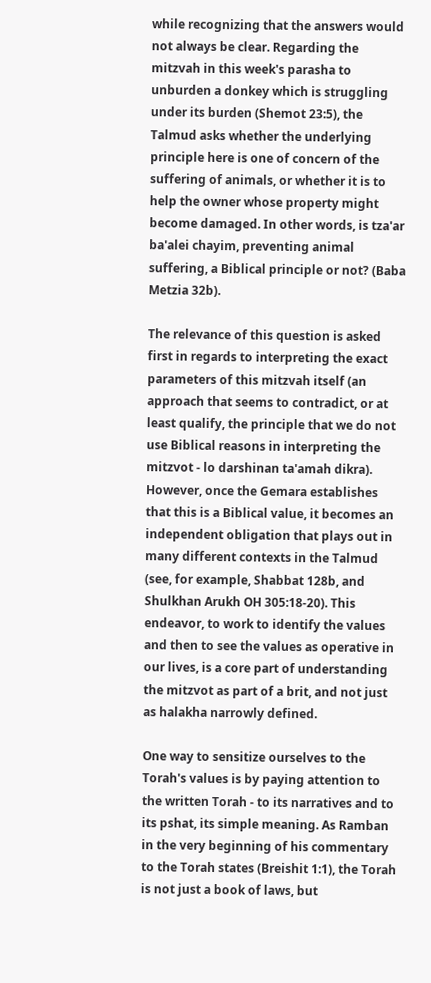while recognizing that the answers would not always be clear. Regarding the mitzvah in this week's parasha to unburden a donkey which is struggling under its burden (Shemot 23:5), the Talmud asks whether the underlying principle here is one of concern of the suffering of animals, or whether it is to help the owner whose property might become damaged. In other words, is tza'ar ba'alei chayim, preventing animal suffering, a Biblical principle or not? (Baba Metzia 32b).

The relevance of this question is asked first in regards to interpreting the exact parameters of this mitzvah itself (an approach that seems to contradict, or at least qualify, the principle that we do not use Biblical reasons in interpreting the mitzvot - lo darshinan ta'amah dikra). However, once the Gemara establishes that this is a Biblical value, it becomes an independent obligation that plays out in many different contexts in the Talmud (see, for example, Shabbat 128b, and Shulkhan Arukh OH 305:18-20). This endeavor, to work to identify the values and then to see the values as operative in our lives, is a core part of understanding the mitzvot as part of a brit, and not just as halakha narrowly defined.

One way to sensitize ourselves to the Torah's values is by paying attention to the written Torah - to its narratives and to its pshat, its simple meaning. As Ramban in the very beginning of his commentary to the Torah states (Breishit 1:1), the Torah is not just a book of laws, but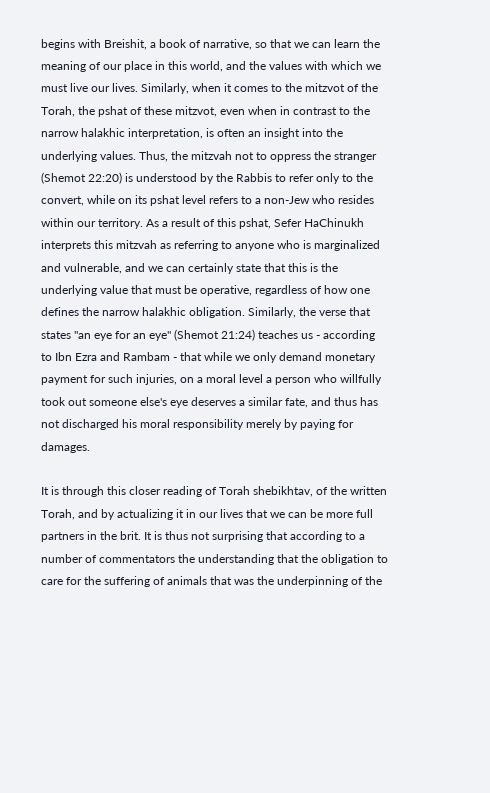begins with Breishit, a book of narrative, so that we can learn the meaning of our place in this world, and the values with which we must live our lives. Similarly, when it comes to the mitzvot of the Torah, the pshat of these mitzvot, even when in contrast to the narrow halakhic interpretation, is often an insight into the underlying values. Thus, the mitzvah not to oppress the stranger (Shemot 22:20) is understood by the Rabbis to refer only to the convert, while on its pshat level refers to a non-Jew who resides within our territory. As a result of this pshat, Sefer HaChinukh interprets this mitzvah as referring to anyone who is marginalized and vulnerable, and we can certainly state that this is the underlying value that must be operative, regardless of how one defines the narrow halakhic obligation. Similarly, the verse that states "an eye for an eye" (Shemot 21:24) teaches us - according to Ibn Ezra and Rambam - that while we only demand monetary payment for such injuries, on a moral level a person who willfully took out someone else's eye deserves a similar fate, and thus has not discharged his moral responsibility merely by paying for damages.

It is through this closer reading of Torah shebikhtav, of the written Torah, and by actualizing it in our lives that we can be more full partners in the brit. It is thus not surprising that according to a number of commentators the understanding that the obligation to care for the suffering of animals that was the underpinning of the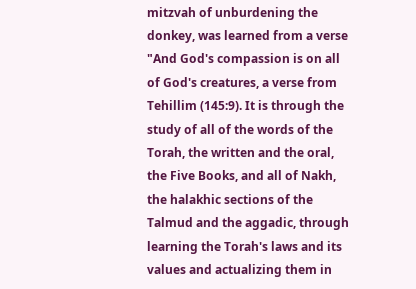mitzvah of unburdening the donkey, was learned from a verse "And God's compassion is on all of God's creatures, a verse from Tehillim (145:9). It is through the study of all of the words of the Torah, the written and the oral, the Five Books, and all of Nakh, the halakhic sections of the Talmud and the aggadic, through learning the Torah's laws and its values and actualizing them in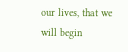our lives, that we will begin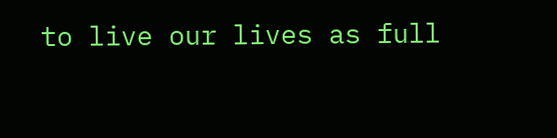to live our lives as full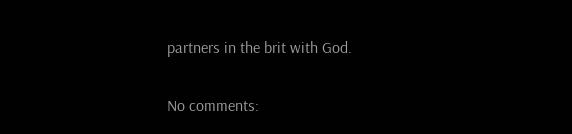partners in the brit with God.

No comments: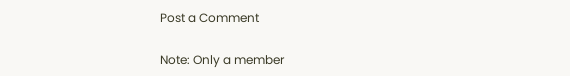Post a Comment

Note: Only a member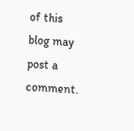of this blog may post a comment.